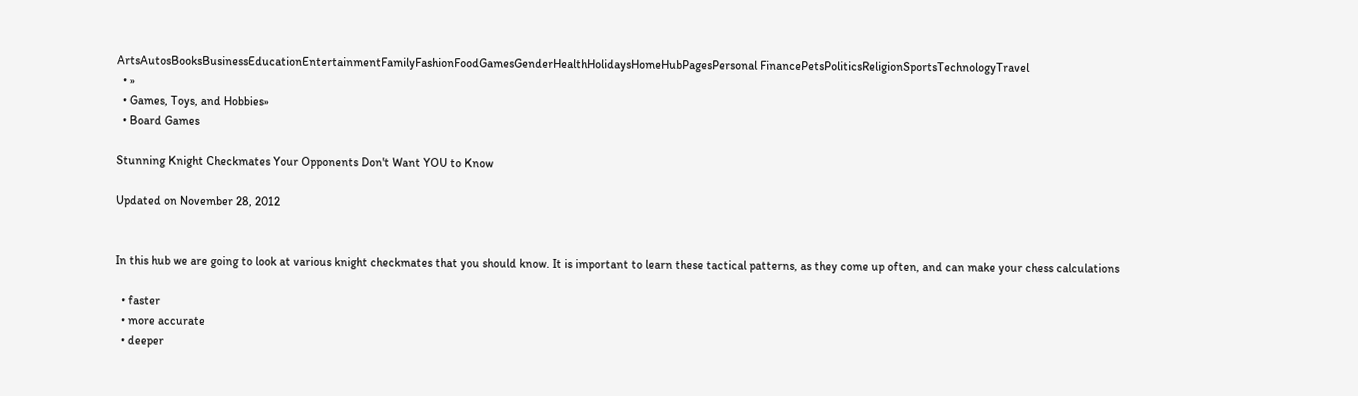ArtsAutosBooksBusinessEducationEntertainmentFamilyFashionFoodGamesGenderHealthHolidaysHomeHubPagesPersonal FinancePetsPoliticsReligionSportsTechnologyTravel
  • »
  • Games, Toys, and Hobbies»
  • Board Games

Stunning Knight Checkmates Your Opponents Don't Want YOU to Know

Updated on November 28, 2012


In this hub we are going to look at various knight checkmates that you should know. It is important to learn these tactical patterns, as they come up often, and can make your chess calculations

  • faster
  • more accurate
  • deeper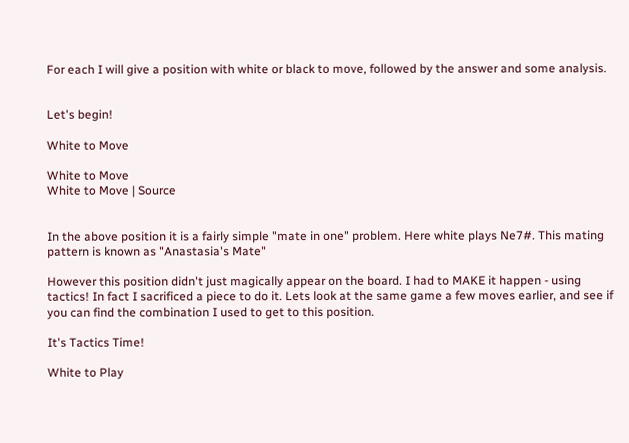For each I will give a position with white or black to move, followed by the answer and some analysis.


Let's begin!

White to Move

White to Move
White to Move | Source


In the above position it is a fairly simple "mate in one" problem. Here white plays Ne7#. This mating pattern is known as "Anastasia's Mate"

However this position didn't just magically appear on the board. I had to MAKE it happen - using tactics! In fact I sacrificed a piece to do it. Lets look at the same game a few moves earlier, and see if you can find the combination I used to get to this position.

It's Tactics Time!

White to Play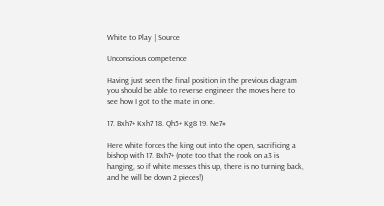White to Play | Source

Unconscious competence

Having just seen the final position in the previous diagram you should be able to reverse engineer the moves here to see how I got to the mate in one.

17. Bxh7+ Kxh7 18. Qh5+ Kg8 19. Ne7#

Here white forces the king out into the open, sacrificing a bishop with 17. Bxh7+ (note too that the rook on a3 is hanging, so if white messes this up, there is no turning back, and he will be down 2 pieces!)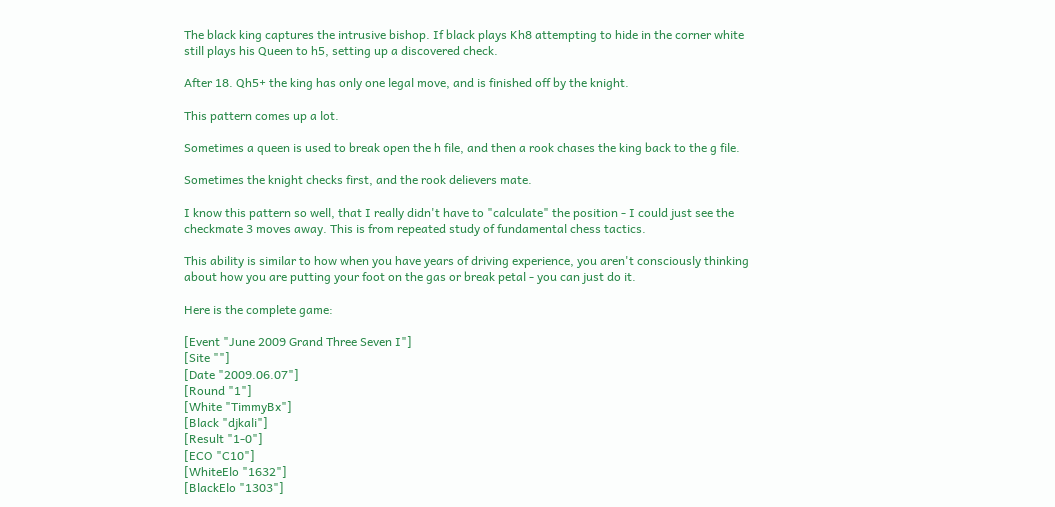The black king captures the intrusive bishop. If black plays Kh8 attempting to hide in the corner white still plays his Queen to h5, setting up a discovered check.

After 18. Qh5+ the king has only one legal move, and is finished off by the knight.

This pattern comes up a lot.

Sometimes a queen is used to break open the h file, and then a rook chases the king back to the g file.

Sometimes the knight checks first, and the rook delievers mate.

I know this pattern so well, that I really didn't have to "calculate" the position - I could just see the checkmate 3 moves away. This is from repeated study of fundamental chess tactics.

This ability is similar to how when you have years of driving experience, you aren't consciously thinking about how you are putting your foot on the gas or break petal - you can just do it.

Here is the complete game:

[Event "June 2009 Grand Three Seven I"]
[Site ""]
[Date "2009.06.07"]
[Round "1"]
[White "TimmyBx"]
[Black "djkali"]
[Result "1-0"]
[ECO "C10"]
[WhiteElo "1632"]
[BlackElo "1303"]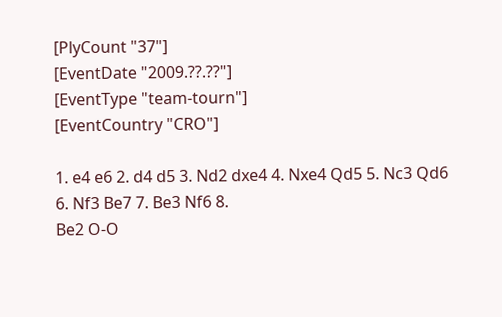[PlyCount "37"]
[EventDate "2009.??.??"]
[EventType "team-tourn"]
[EventCountry "CRO"]

1. e4 e6 2. d4 d5 3. Nd2 dxe4 4. Nxe4 Qd5 5. Nc3 Qd6 6. Nf3 Be7 7. Be3 Nf6 8.
Be2 O-O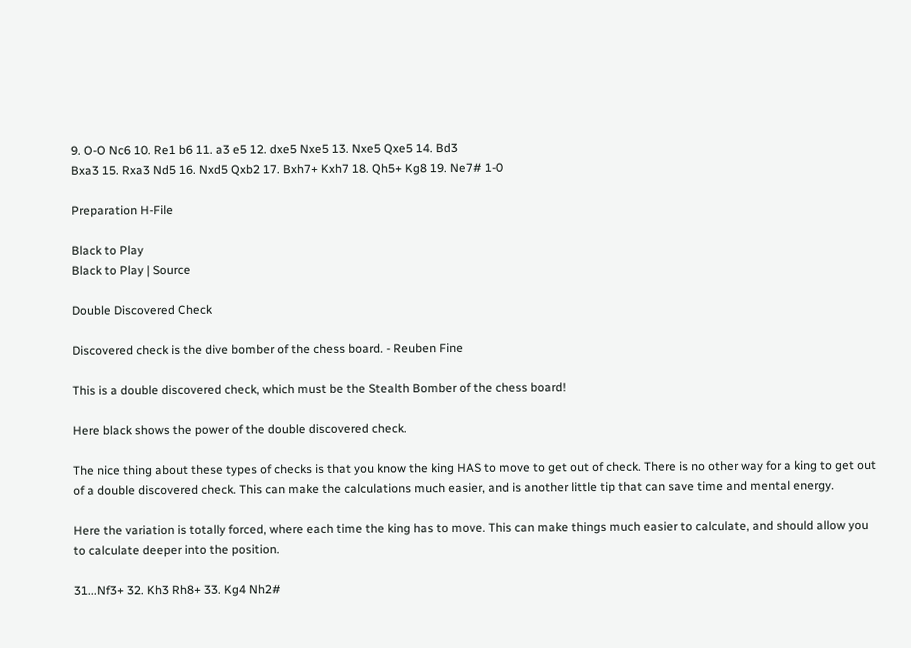9. O-O Nc6 10. Re1 b6 11. a3 e5 12. dxe5 Nxe5 13. Nxe5 Qxe5 14. Bd3
Bxa3 15. Rxa3 Nd5 16. Nxd5 Qxb2 17. Bxh7+ Kxh7 18. Qh5+ Kg8 19. Ne7# 1-0

Preparation H-File

Black to Play
Black to Play | Source

Double Discovered Check

Discovered check is the dive bomber of the chess board. - Reuben Fine

This is a double discovered check, which must be the Stealth Bomber of the chess board!

Here black shows the power of the double discovered check.

The nice thing about these types of checks is that you know the king HAS to move to get out of check. There is no other way for a king to get out of a double discovered check. This can make the calculations much easier, and is another little tip that can save time and mental energy.

Here the variation is totally forced, where each time the king has to move. This can make things much easier to calculate, and should allow you to calculate deeper into the position.

31...Nf3+ 32. Kh3 Rh8+ 33. Kg4 Nh2#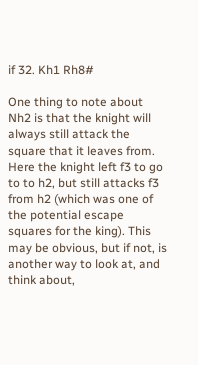if 32. Kh1 Rh8#

One thing to note about Nh2 is that the knight will always still attack the square that it leaves from. Here the knight left f3 to go to to h2, but still attacks f3 from h2 (which was one of the potential escape squares for the king). This may be obvious, but if not, is another way to look at, and think about,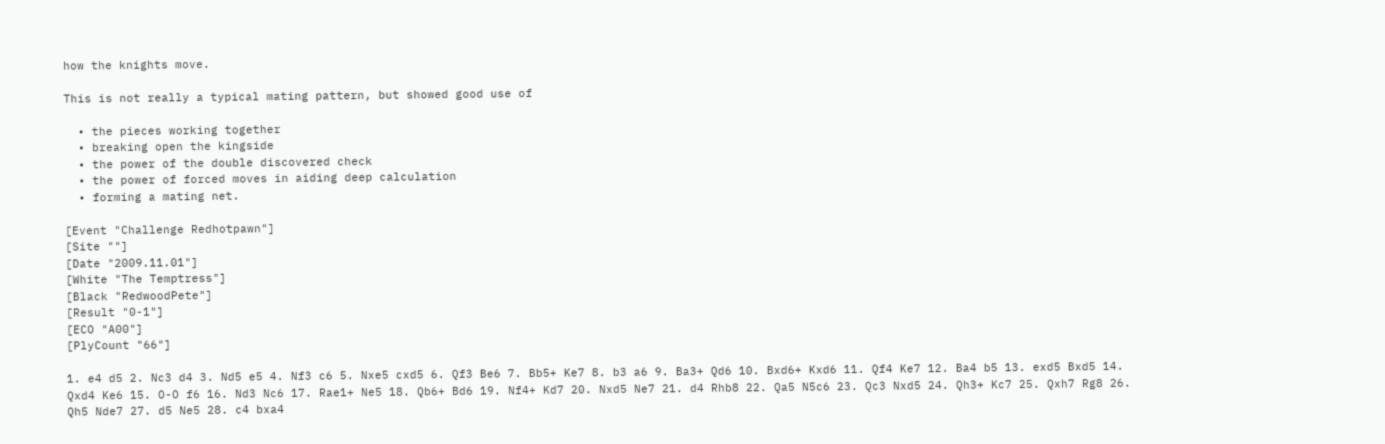how the knights move.

This is not really a typical mating pattern, but showed good use of

  • the pieces working together
  • breaking open the kingside
  • the power of the double discovered check
  • the power of forced moves in aiding deep calculation
  • forming a mating net.

[Event "Challenge Redhotpawn"]
[Site ""]
[Date "2009.11.01"]
[White "The Temptress"]
[Black "RedwoodPete"]
[Result "0-1"]
[ECO "A00"]
[PlyCount "66"]

1. e4 d5 2. Nc3 d4 3. Nd5 e5 4. Nf3 c6 5. Nxe5 cxd5 6. Qf3 Be6 7. Bb5+ Ke7 8. b3 a6 9. Ba3+ Qd6 10. Bxd6+ Kxd6 11. Qf4 Ke7 12. Ba4 b5 13. exd5 Bxd5 14. Qxd4 Ke6 15. O-O f6 16. Nd3 Nc6 17. Rae1+ Ne5 18. Qb6+ Bd6 19. Nf4+ Kd7 20. Nxd5 Ne7 21. d4 Rhb8 22. Qa5 N5c6 23. Qc3 Nxd5 24. Qh3+ Kc7 25. Qxh7 Rg8 26. Qh5 Nde7 27. d5 Ne5 28. c4 bxa4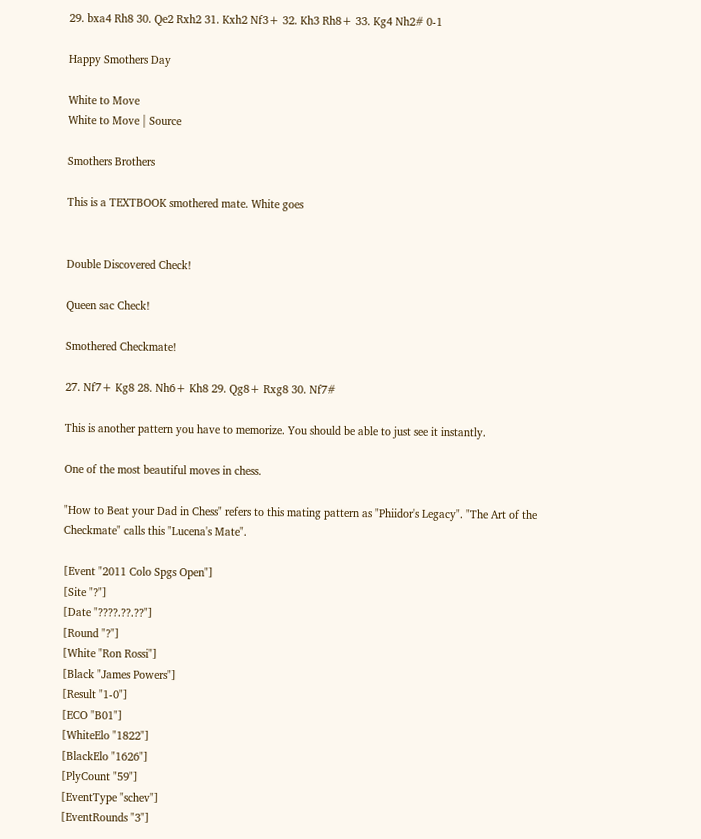29. bxa4 Rh8 30. Qe2 Rxh2 31. Kxh2 Nf3+ 32. Kh3 Rh8+ 33. Kg4 Nh2# 0-1

Happy Smothers Day

White to Move
White to Move | Source

Smothers Brothers

This is a TEXTBOOK smothered mate. White goes


Double Discovered Check!

Queen sac Check!

Smothered Checkmate!

27. Nf7+ Kg8 28. Nh6+ Kh8 29. Qg8+ Rxg8 30. Nf7#

This is another pattern you have to memorize. You should be able to just see it instantly.

One of the most beautiful moves in chess.

"How to Beat your Dad in Chess" refers to this mating pattern as "Phiidor's Legacy". "The Art of the Checkmate" calls this "Lucena's Mate".

[Event "2011 Colo Spgs Open"]
[Site "?"]
[Date "????.??.??"]
[Round "?"]
[White "Ron Rossi"]
[Black "James Powers"]
[Result "1-0"]
[ECO "B01"]
[WhiteElo "1822"]
[BlackElo "1626"]
[PlyCount "59"]
[EventType "schev"]
[EventRounds "3"]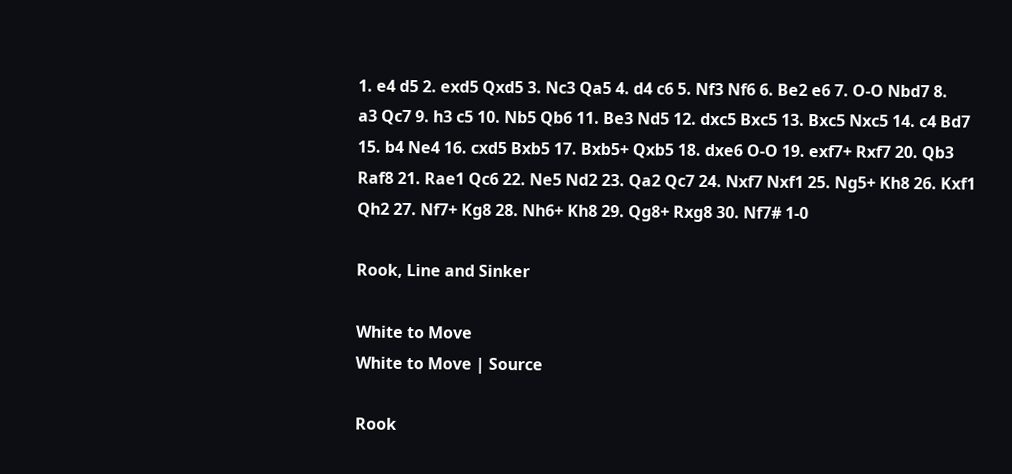1. e4 d5 2. exd5 Qxd5 3. Nc3 Qa5 4. d4 c6 5. Nf3 Nf6 6. Be2 e6 7. O-O Nbd7 8.
a3 Qc7 9. h3 c5 10. Nb5 Qb6 11. Be3 Nd5 12. dxc5 Bxc5 13. Bxc5 Nxc5 14. c4 Bd7
15. b4 Ne4 16. cxd5 Bxb5 17. Bxb5+ Qxb5 18. dxe6 O-O 19. exf7+ Rxf7 20. Qb3
Raf8 21. Rae1 Qc6 22. Ne5 Nd2 23. Qa2 Qc7 24. Nxf7 Nxf1 25. Ng5+ Kh8 26. Kxf1
Qh2 27. Nf7+ Kg8 28. Nh6+ Kh8 29. Qg8+ Rxg8 30. Nf7# 1-0

Rook, Line and Sinker

White to Move
White to Move | Source

Rook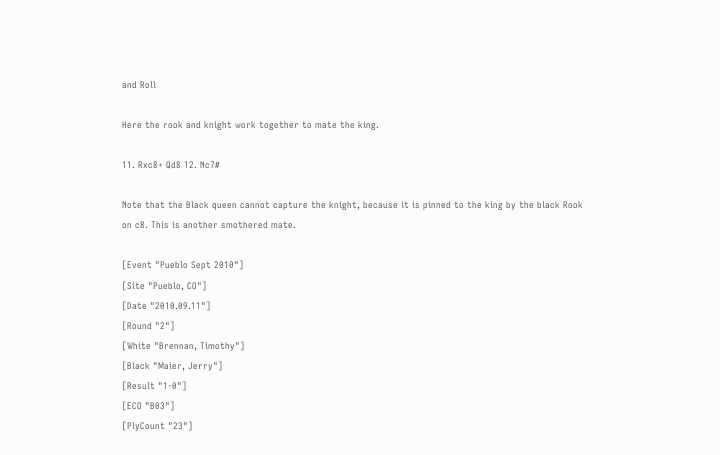and Roll

Here the rook and knight work together to mate the king.

11. Rxc8+ Qd8 12. Nc7#

Note that the Black queen cannot capture the knight, because it is pinned to the king by the black Rook on c8. This is another smothered mate.

[Event "Pueblo Sept 2010"]
[Site "Pueblo, CO"]
[Date "2010.09.11"]
[Round "2"]
[White "Brennan, Timothy"]
[Black "Maier, Jerry"]
[Result "1-0"]
[ECO "B03"]
[PlyCount "23"]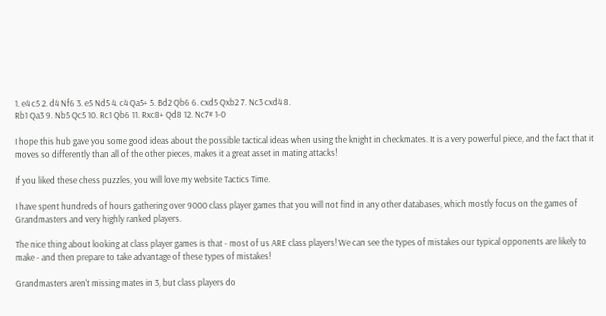1. e4 c5 2. d4 Nf6 3. e5 Nd5 4. c4 Qa5+ 5. Bd2 Qb6 6. cxd5 Qxb2 7. Nc3 cxd4 8.
Rb1 Qa3 9. Nb5 Qc5 10. Rc1 Qb6 11. Rxc8+ Qd8 12. Nc7# 1-0

I hope this hub gave you some good ideas about the possible tactical ideas when using the knight in checkmates. It is a very powerful piece, and the fact that it moves so differently than all of the other pieces, makes it a great asset in mating attacks!

If you liked these chess puzzles, you will love my website Tactics Time.

I have spent hundreds of hours gathering over 9000 class player games that you will not find in any other databases, which mostly focus on the games of Grandmasters and very highly ranked players.

The nice thing about looking at class player games is that - most of us ARE class players! We can see the types of mistakes our typical opponents are likely to make - and then prepare to take advantage of these types of mistakes!

Grandmasters aren't missing mates in 3, but class players do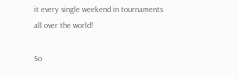it every single weekend in tournaments all over the world!

So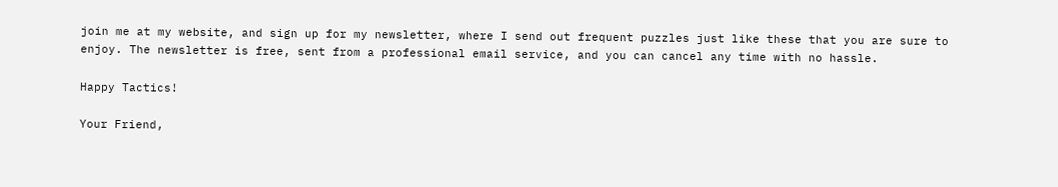join me at my website, and sign up for my newsletter, where I send out frequent puzzles just like these that you are sure to enjoy. The newsletter is free, sent from a professional email service, and you can cancel any time with no hassle.

Happy Tactics!

Your Friend,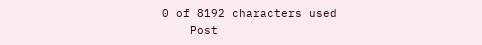0 of 8192 characters used
    Post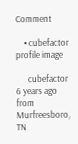Comment

    • cubefactor profile image

      cubefactor 6 years ago from Murfreesboro, TN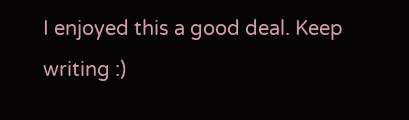I enjoyed this a good deal. Keep writing :)